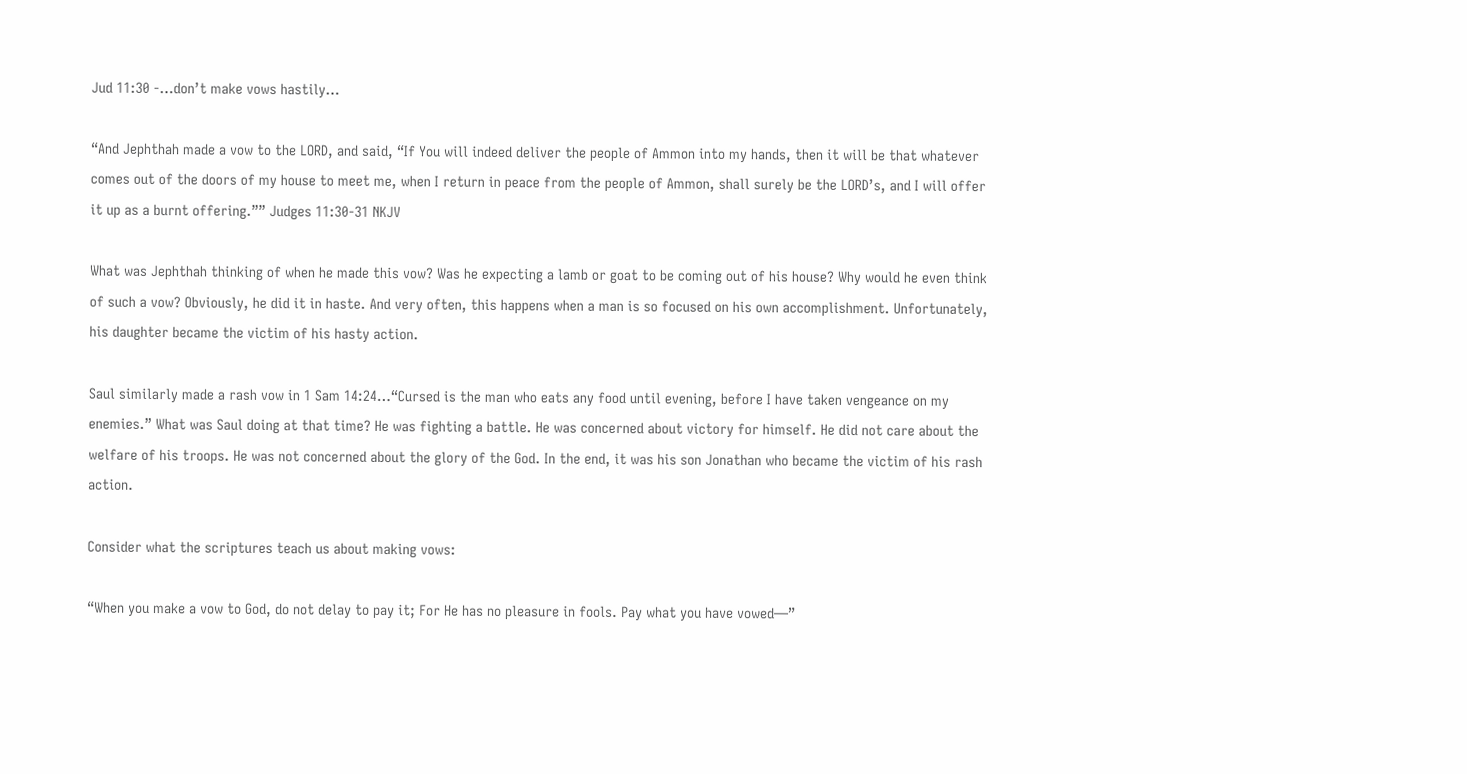Jud 11:30 -…don’t make vows hastily…

“And Jephthah made a vow to the LORD, and said, “If You will indeed deliver the people of Ammon into my hands, then it will be that whatever comes out of the doors of my house to meet me, when I return in peace from the people of Ammon, shall surely be the LORD’s, and I will offer it up as a burnt offering.”” Judges 11:30-31 NKJV

What was Jephthah thinking of when he made this vow? Was he expecting a lamb or goat to be coming out of his house? Why would he even think of such a vow? Obviously, he did it in haste. And very often, this happens when a man is so focused on his own accomplishment. Unfortunately, his daughter became the victim of his hasty action.

Saul similarly made a rash vow in 1 Sam 14:24…“Cursed is the man who eats any food until evening, before I have taken vengeance on my enemies.” What was Saul doing at that time? He was fighting a battle. He was concerned about victory for himself. He did not care about the welfare of his troops. He was not concerned about the glory of the God. In the end, it was his son Jonathan who became the victim of his rash action.

Consider what the scriptures teach us about making vows:

“When you make a vow to God, do not delay to pay it; For He has no pleasure in fools. Pay what you have vowed—”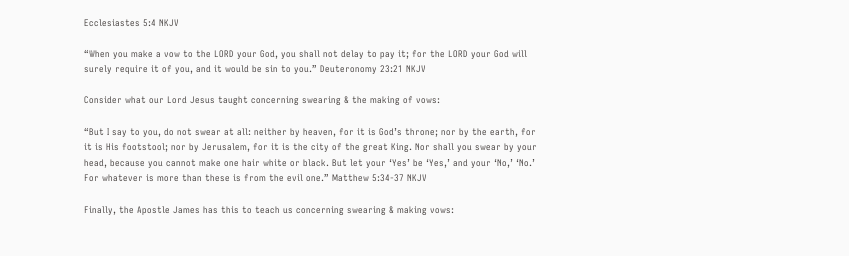Ecclesiastes 5:4 NKJV

“When you make a vow to the LORD your God, you shall not delay to pay it; for the LORD your God will surely require it of you, and it would be sin to you.” Deuteronomy 23:21 NKJV

Consider what our Lord Jesus taught concerning swearing & the making of vows:

“But I say to you, do not swear at all: neither by heaven, for it is God’s throne; nor by the earth, for it is His footstool; nor by Jerusalem, for it is the city of the great King. Nor shall you swear by your head, because you cannot make one hair white or black. But let your ‘Yes’ be ‘Yes,’ and your ‘No,’ ‘No.’ For whatever is more than these is from the evil one.” Matthew 5:34-37 NKJV

Finally, the Apostle James has this to teach us concerning swearing & making vows: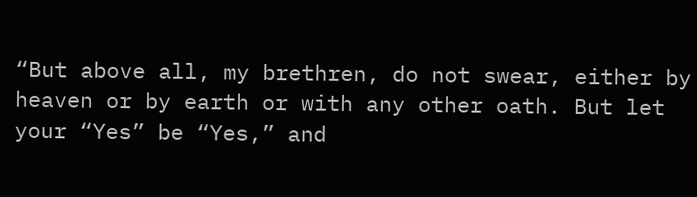“But above all, my brethren, do not swear, either by heaven or by earth or with any other oath. But let your “Yes” be “Yes,” and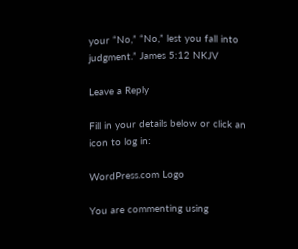your “No,” “No,” lest you fall into judgment.” James 5:12 NKJV

Leave a Reply

Fill in your details below or click an icon to log in:

WordPress.com Logo

You are commenting using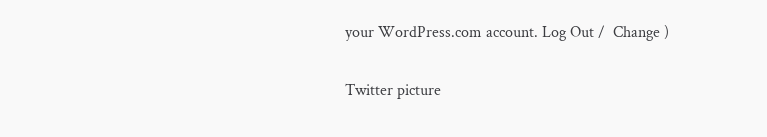your WordPress.com account. Log Out /  Change )

Twitter picture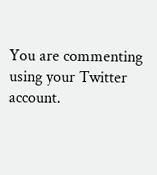You are commenting using your Twitter account.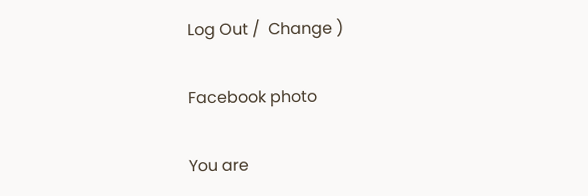Log Out /  Change )

Facebook photo

You are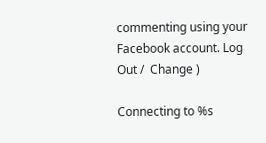commenting using your Facebook account. Log Out /  Change )

Connecting to %s